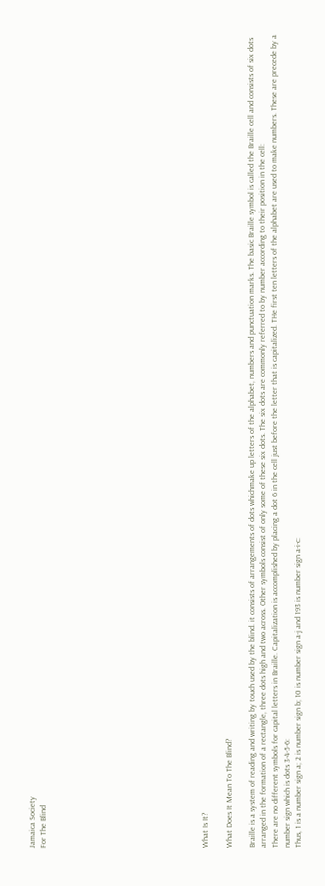Jamaica Society
For The Blind













What Is It?

What Does It Mean To The Blind?

Braille is a system of reading and writing by touch used by the blind. it consists of arrangements of dots whichmake up letters of the alphabet, numbers and punctuation marks. The basic Braille symbol is called the Braille cell and consists of six dots arranged in the formation of a rectangle, three dots high and two across. Other symbols consist of only some of these six dots. The six dots are commonly referred to by number according to their position in the cell:
There are no different symbols for capital letters in Braille. Capitalization is accomplished by placing a dot 6 in the cell just before the letter that is capitalized. THe first ten letters of the alphabet are used to make numbers. These are precede by a number sign which is dots 3-4-5-6:
Thus, 1 is a number sign a; 2 is number sign b; 10 is number sign a-j and 193 is number sign a-i-c: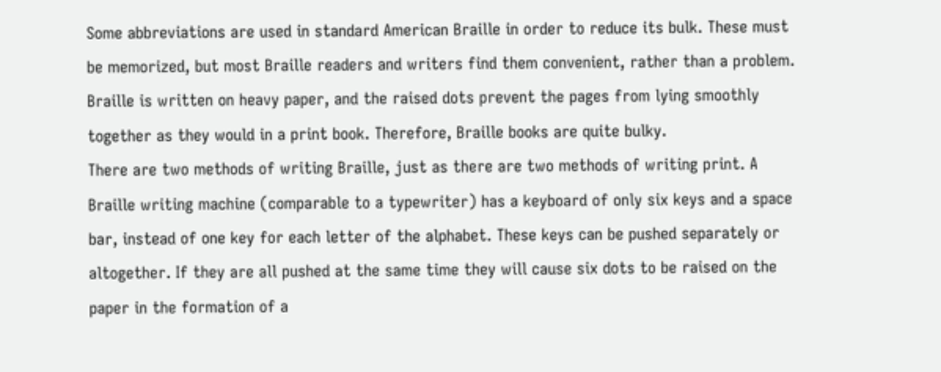Some abbreviations are used in standard American Braille in order to reduce its bulk. These must be memorized, but most Braille readers and writers find them convenient, rather than a problem. Braille is written on heavy paper, and the raised dots prevent the pages from lying smoothly together as they would in a print book. Therefore, Braille books are quite bulky.
There are two methods of writing Braille, just as there are two methods of writing print. A Braille writing machine (comparable to a typewriter) has a keyboard of only six keys and a space bar, instead of one key for each letter of the alphabet. These keys can be pushed separately or altogether. If they are all pushed at the same time they will cause six dots to be raised on the paper in the formation of a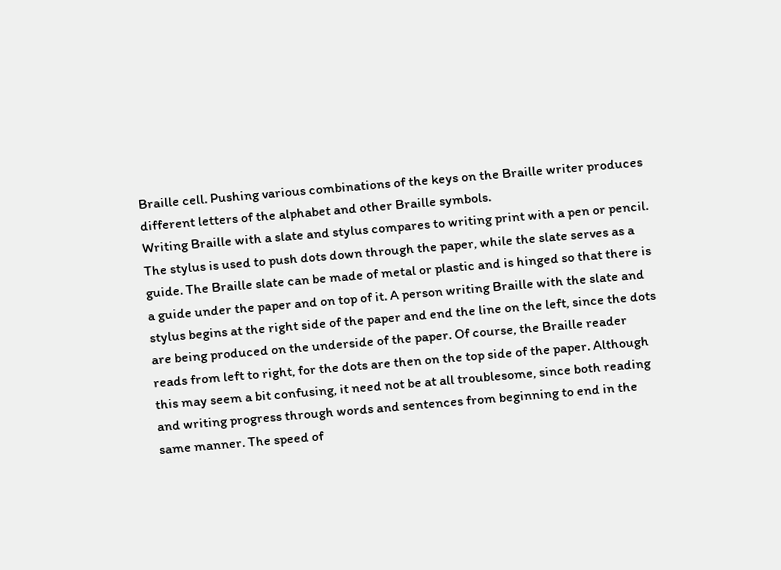Braille cell. Pushing various combinations of the keys on the Braille writer produces different letters of the alphabet and other Braille symbols.
Writing Braille with a slate and stylus compares to writing print with a pen or pencil. The stylus is used to push dots down through the paper, while the slate serves as a guide. The Braille slate can be made of metal or plastic and is hinged so that there is a guide under the paper and on top of it. A person writing Braille with the slate and stylus begins at the right side of the paper and end the line on the left, since the dots are being produced on the underside of the paper. Of course, the Braille reader reads from left to right, for the dots are then on the top side of the paper. Although this may seem a bit confusing, it need not be at all troublesome, since both reading and writing progress through words and sentences from beginning to end in the same manner. The speed of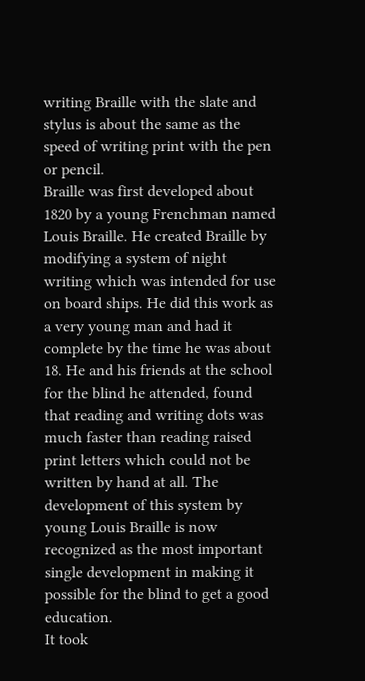writing Braille with the slate and stylus is about the same as the speed of writing print with the pen or pencil.
Braille was first developed about 1820 by a young Frenchman named Louis Braille. He created Braille by modifying a system of night writing which was intended for use on board ships. He did this work as a very young man and had it complete by the time he was about 18. He and his friends at the school for the blind he attended, found that reading and writing dots was much faster than reading raised print letters which could not be written by hand at all. The development of this system by young Louis Braille is now recognized as the most important single development in making it possible for the blind to get a good education.
It took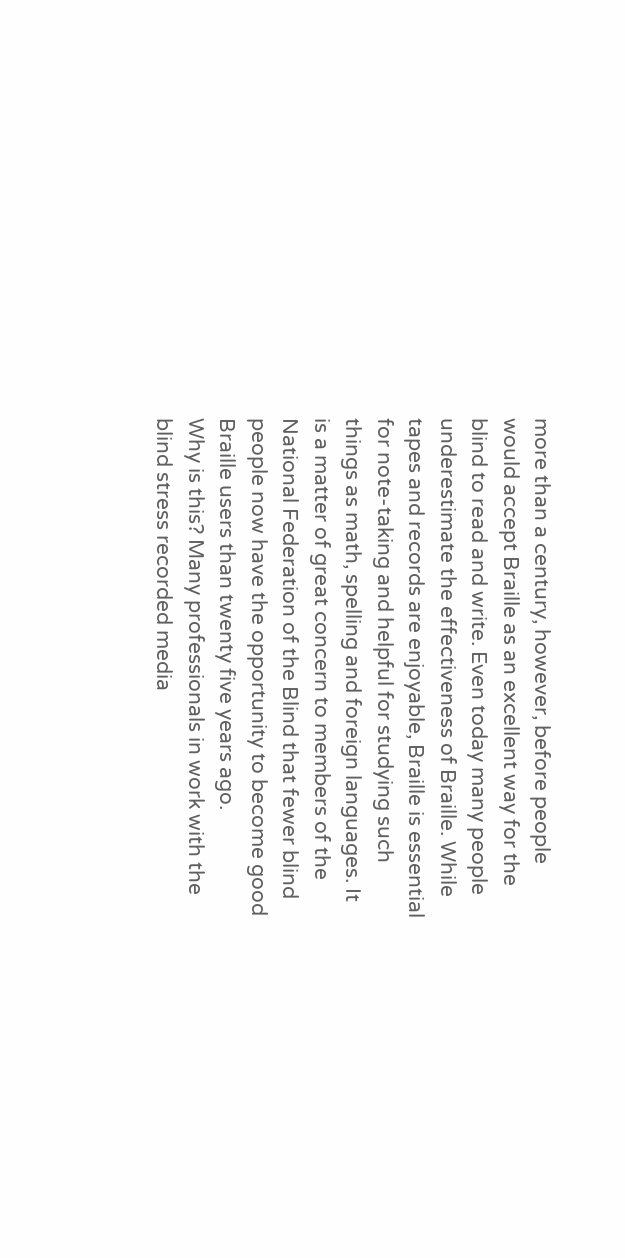more than a century, however, before people would accept Braille as an excellent way for the blind to read and write. Even today many people underestimate the effectiveness of Braille. While tapes and records are enjoyable, Braille is essential for note-taking and helpful for studying such things as math, spelling and foreign languages. It is a matter of great concern to members of the National Federation of the Blind that fewer blind people now have the opportunity to become good Braille users than twenty five years ago.
Why is this? Many professionals in work with the blind stress recorded media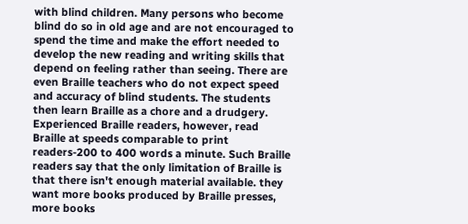with blind children. Many persons who become blind do so in old age and are not encouraged to spend the time and make the effort needed to develop the new reading and writing skills that depend on feeling rather than seeing. There are even Braille teachers who do not expect speed and accuracy of blind students. The students then learn Braille as a chore and a drudgery.
Experienced Braille readers, however, read Braille at speeds comparable to print readers-200 to 400 words a minute. Such Braille readers say that the only limitation of Braille is that there isn't enough material available. they want more books produced by Braille presses, more books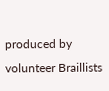produced by volunteer Braillists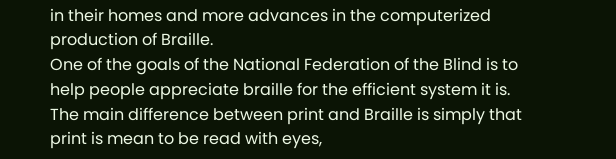in their homes and more advances in the computerized production of Braille.
One of the goals of the National Federation of the Blind is to help people appreciate braille for the efficient system it is. The main difference between print and Braille is simply that print is mean to be read with eyes,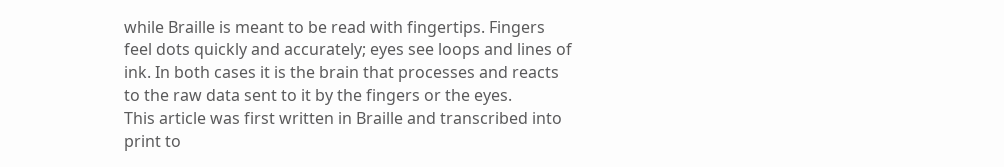while Braille is meant to be read with fingertips. Fingers feel dots quickly and accurately; eyes see loops and lines of ink. In both cases it is the brain that processes and reacts to the raw data sent to it by the fingers or the eyes.
This article was first written in Braille and transcribed into print to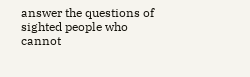answer the questions of sighted people who cannot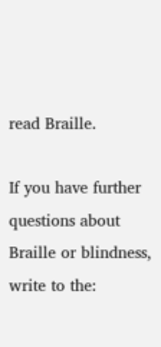read Braille.

If you have further questions about Braille or blindness, write to the: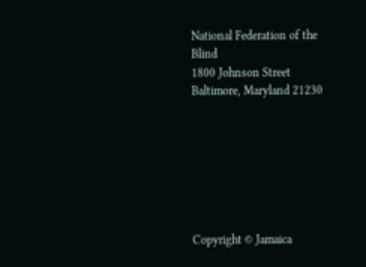National Federation of the Blind
1800 Johnson Street
Baltimore, Maryland 21230







Copyright © Jamaica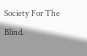Society For The Blind.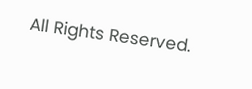All Rights Reserved.